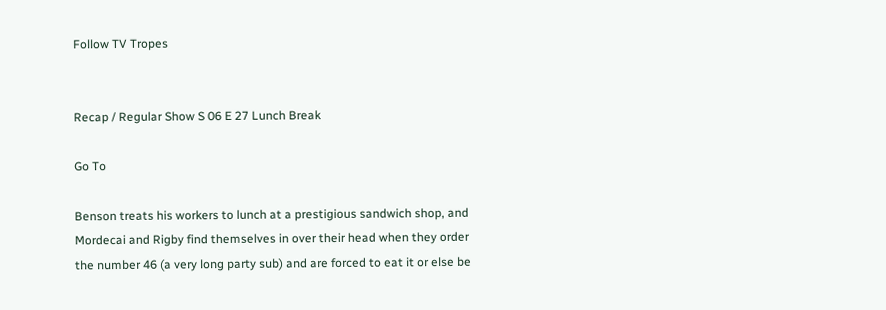Follow TV Tropes


Recap / Regular Show S 06 E 27 Lunch Break

Go To

Benson treats his workers to lunch at a prestigious sandwich shop, and Mordecai and Rigby find themselves in over their head when they order the number 46 (a very long party sub) and are forced to eat it or else be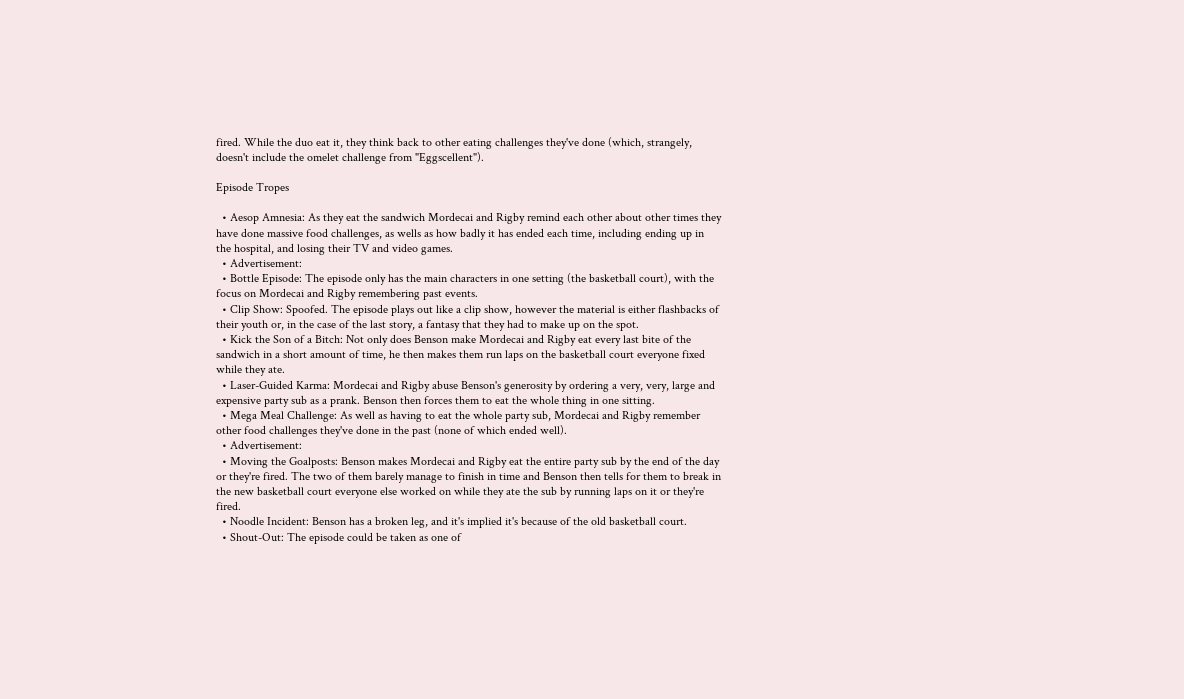fired. While the duo eat it, they think back to other eating challenges they've done (which, strangely, doesn't include the omelet challenge from "Eggscellent").

Episode Tropes

  • Aesop Amnesia: As they eat the sandwich Mordecai and Rigby remind each other about other times they have done massive food challenges, as wells as how badly it has ended each time, including ending up in the hospital, and losing their TV and video games.
  • Advertisement:
  • Bottle Episode: The episode only has the main characters in one setting (the basketball court), with the focus on Mordecai and Rigby remembering past events.
  • Clip Show: Spoofed. The episode plays out like a clip show, however the material is either flashbacks of their youth or, in the case of the last story, a fantasy that they had to make up on the spot.
  • Kick the Son of a Bitch: Not only does Benson make Mordecai and Rigby eat every last bite of the sandwich in a short amount of time, he then makes them run laps on the basketball court everyone fixed while they ate.
  • Laser-Guided Karma: Mordecai and Rigby abuse Benson's generosity by ordering a very, very, large and expensive party sub as a prank. Benson then forces them to eat the whole thing in one sitting.
  • Mega Meal Challenge: As well as having to eat the whole party sub, Mordecai and Rigby remember other food challenges they've done in the past (none of which ended well).
  • Advertisement:
  • Moving the Goalposts: Benson makes Mordecai and Rigby eat the entire party sub by the end of the day or they're fired. The two of them barely manage to finish in time and Benson then tells for them to break in the new basketball court everyone else worked on while they ate the sub by running laps on it or they're fired.
  • Noodle Incident: Benson has a broken leg, and it's implied it's because of the old basketball court.
  • Shout-Out: The episode could be taken as one of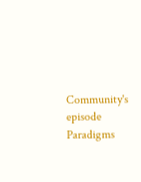Community's episode Paradigms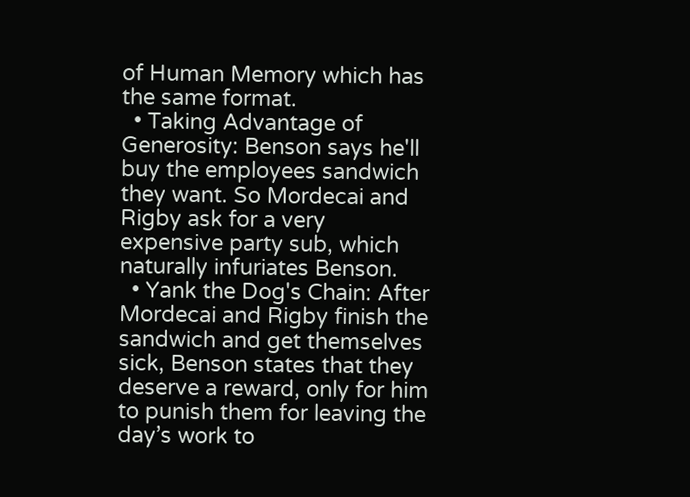of Human Memory which has the same format.
  • Taking Advantage of Generosity: Benson says he'll buy the employees sandwich they want. So Mordecai and Rigby ask for a very expensive party sub, which naturally infuriates Benson.
  • Yank the Dog's Chain: After Mordecai and Rigby finish the sandwich and get themselves sick, Benson states that they deserve a reward, only for him to punish them for leaving the day’s work to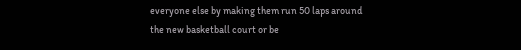everyone else by making them run 50 laps around the new basketball court or be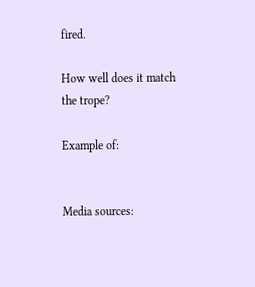fired.

How well does it match the trope?

Example of:


Media sources: